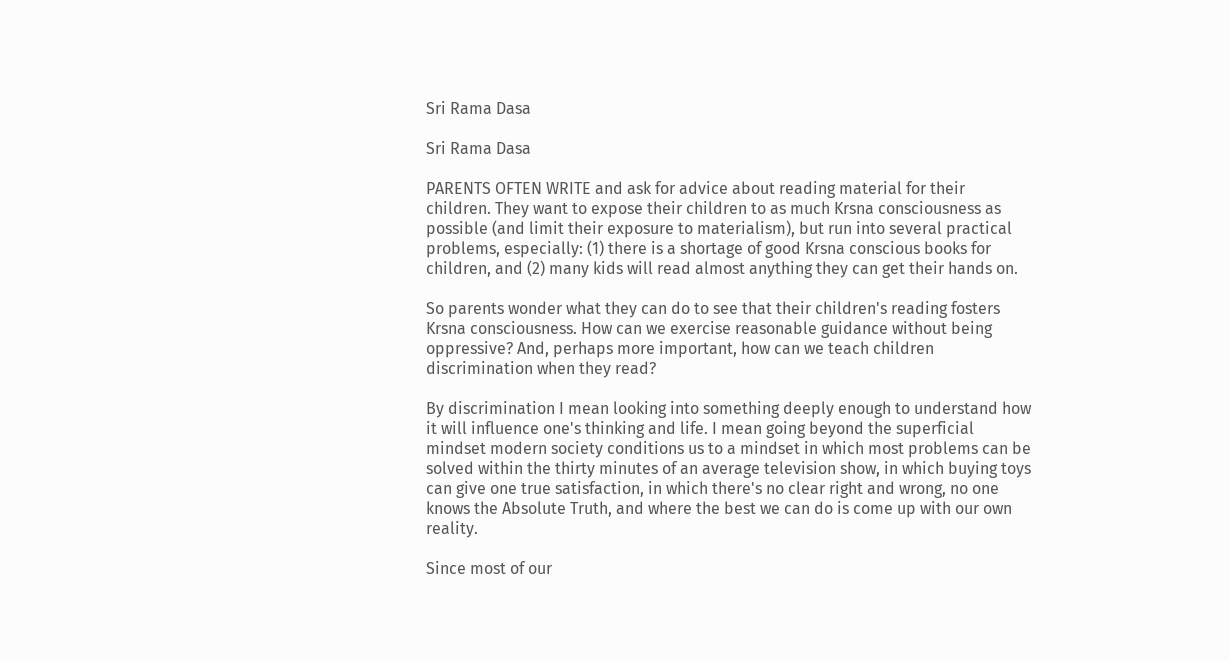Sri Rama Dasa

Sri Rama Dasa

PARENTS OFTEN WRITE and ask for advice about reading material for their children. They want to expose their children to as much Krsna consciousness as possible (and limit their exposure to materialism), but run into several practical problems, especially: (1) there is a shortage of good Krsna conscious books for children, and (2) many kids will read almost anything they can get their hands on.

So parents wonder what they can do to see that their children's reading fosters Krsna consciousness. How can we exercise reasonable guidance without being oppressive? And, perhaps more important, how can we teach children discrimination when they read?

By discrimination I mean looking into something deeply enough to understand how it will influence one's thinking and life. I mean going beyond the superficial mindset modern society conditions us to a mindset in which most problems can be solved within the thirty minutes of an average television show, in which buying toys can give one true satisfaction, in which there's no clear right and wrong, no one knows the Absolute Truth, and where the best we can do is come up with our own reality.

Since most of our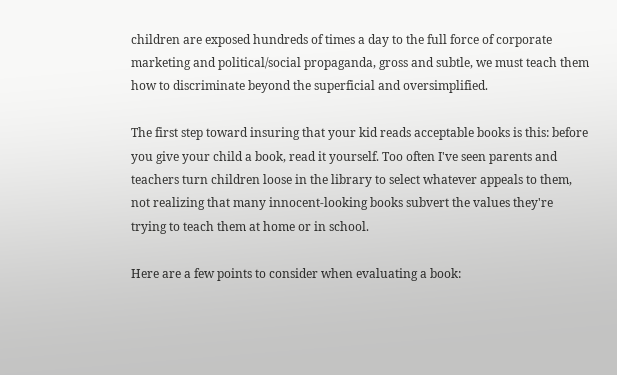children are exposed hundreds of times a day to the full force of corporate marketing and political/social propaganda, gross and subtle, we must teach them how to discriminate beyond the superficial and oversimplified.

The first step toward insuring that your kid reads acceptable books is this: before you give your child a book, read it yourself. Too often I've seen parents and teachers turn children loose in the library to select whatever appeals to them, not realizing that many innocent-looking books subvert the values they're trying to teach them at home or in school.

Here are a few points to consider when evaluating a book: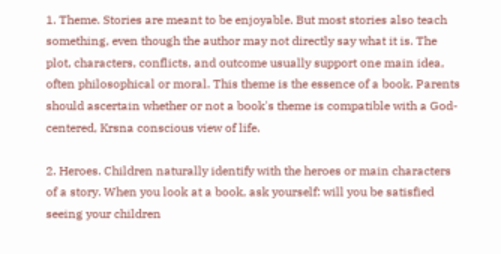1. Theme. Stories are meant to be enjoyable. But most stories also teach something, even though the author may not directly say what it is. The plot, characters, conflicts, and outcome usually support one main idea, often philosophical or moral. This theme is the essence of a book. Parents should ascertain whether or not a book's theme is compatible with a God-centered, Krsna conscious view of life.

2. Heroes. Children naturally identify with the heroes or main characters of a story. When you look at a book, ask yourself: will you be satisfied seeing your children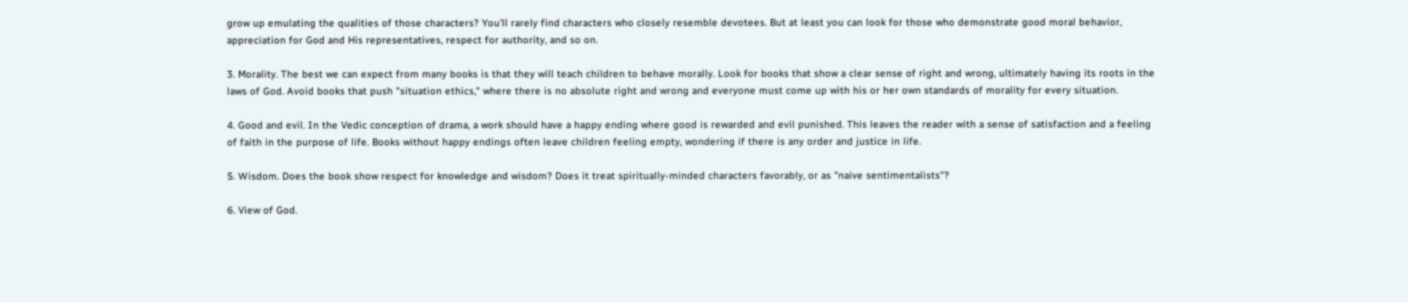grow up emulating the qualities of those characters? You'll rarely find characters who closely resemble devotees. But at least you can look for those who demonstrate good moral behavior, appreciation for God and His representatives, respect for authority, and so on.

3. Morality. The best we can expect from many books is that they will teach children to behave morally. Look for books that show a clear sense of right and wrong, ultimately having its roots in the laws of God. Avoid books that push "situation ethics," where there is no absolute right and wrong and everyone must come up with his or her own standards of morality for every situation.

4. Good and evil. In the Vedic conception of drama, a work should have a happy ending where good is rewarded and evil punished. This leaves the reader with a sense of satisfaction and a feeling of faith in the purpose of life. Books without happy endings often leave children feeling empty, wondering if there is any order and justice in life.

5. Wisdom. Does the book show respect for knowledge and wisdom? Does it treat spiritually-minded characters favorably, or as "naive sentimentalists"?

6. View of God.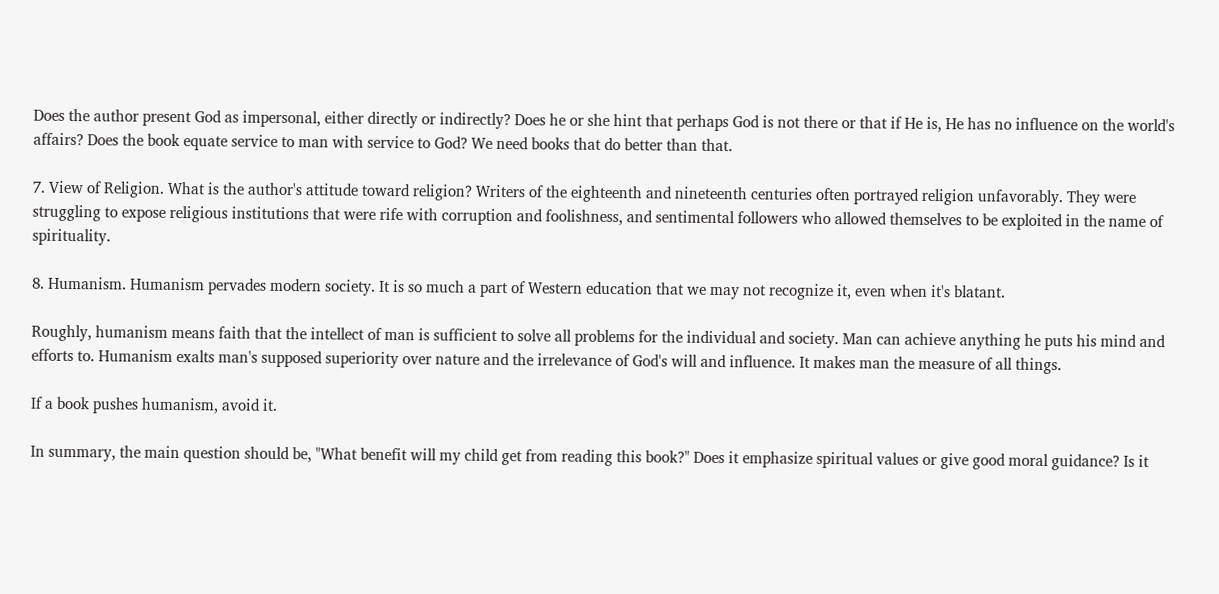Does the author present God as impersonal, either directly or indirectly? Does he or she hint that perhaps God is not there or that if He is, He has no influence on the world's affairs? Does the book equate service to man with service to God? We need books that do better than that.

7. View of Religion. What is the author's attitude toward religion? Writers of the eighteenth and nineteenth centuries often portrayed religion unfavorably. They were struggling to expose religious institutions that were rife with corruption and foolishness, and sentimental followers who allowed themselves to be exploited in the name of spirituality.

8. Humanism. Humanism pervades modern society. It is so much a part of Western education that we may not recognize it, even when it's blatant.

Roughly, humanism means faith that the intellect of man is sufficient to solve all problems for the individual and society. Man can achieve anything he puts his mind and efforts to. Humanism exalts man's supposed superiority over nature and the irrelevance of God's will and influence. It makes man the measure of all things.

If a book pushes humanism, avoid it.

In summary, the main question should be, "What benefit will my child get from reading this book?" Does it emphasize spiritual values or give good moral guidance? Is it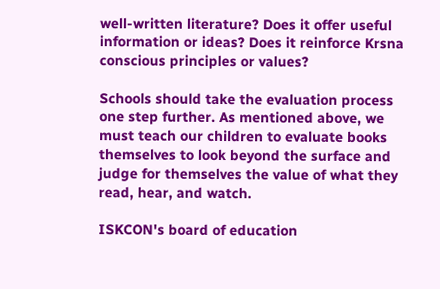well-written literature? Does it offer useful information or ideas? Does it reinforce Krsna conscious principles or values?

Schools should take the evaluation process one step further. As mentioned above, we must teach our children to evaluate books themselves to look beyond the surface and judge for themselves the value of what they read, hear, and watch.

ISKCON's board of education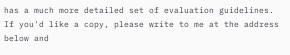has a much more detailed set of evaluation guidelines. If you'd like a copy, please write to me at the address below and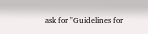ask for "Guidelines for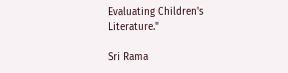Evaluating Children's Literature."

Sri Rama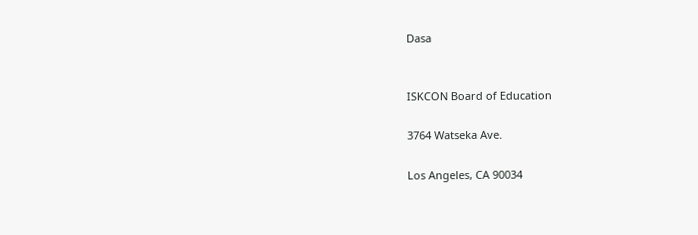Dasa


ISKCON Board of Education

3764 Watseka Ave.

Los Angeles, CA 90034